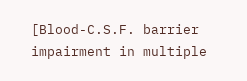[Blood-C.S.F. barrier impairment in multiple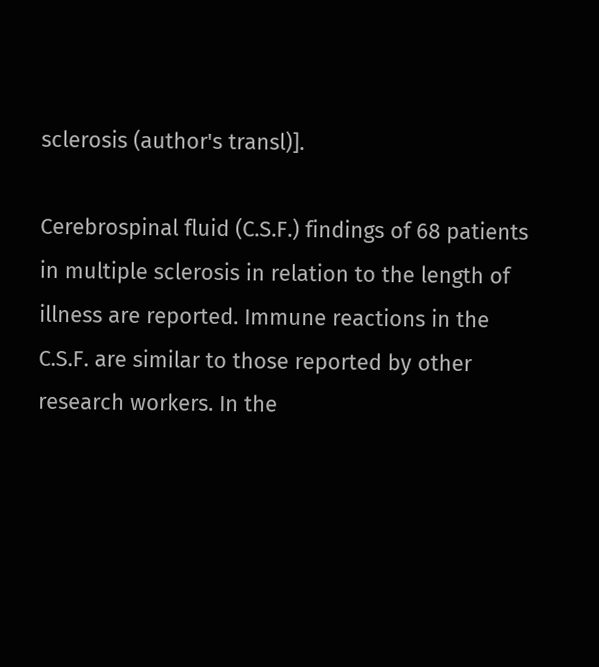sclerosis (author's transl)].

Cerebrospinal fluid (C.S.F.) findings of 68 patients in multiple sclerosis in relation to the length of illness are reported. Immune reactions in the C.S.F. are similar to those reported by other research workers. In the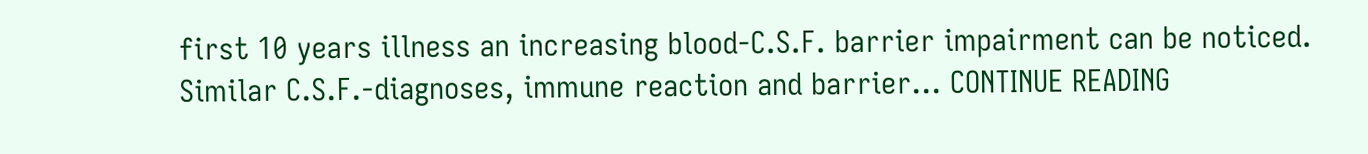first 10 years illness an increasing blood-C.S.F. barrier impairment can be noticed. Similar C.S.F.-diagnoses, immune reaction and barrier… CONTINUE READING